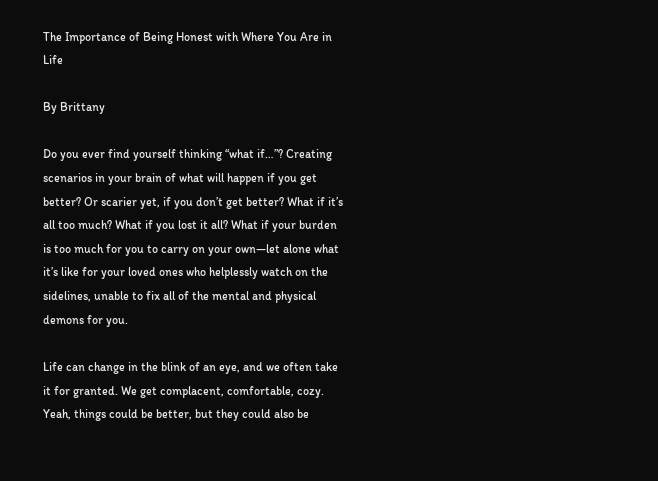The Importance of Being Honest with Where You Are in Life

By Brittany

Do you ever find yourself thinking “what if…”? Creating scenarios in your brain of what will happen if you get better? Or scarier yet, if you don’t get better? What if it’s all too much? What if you lost it all? What if your burden is too much for you to carry on your own—let alone what it’s like for your loved ones who helplessly watch on the sidelines, unable to fix all of the mental and physical demons for you.

Life can change in the blink of an eye, and we often take it for granted. We get complacent, comfortable, cozy. Yeah, things could be better, but they could also be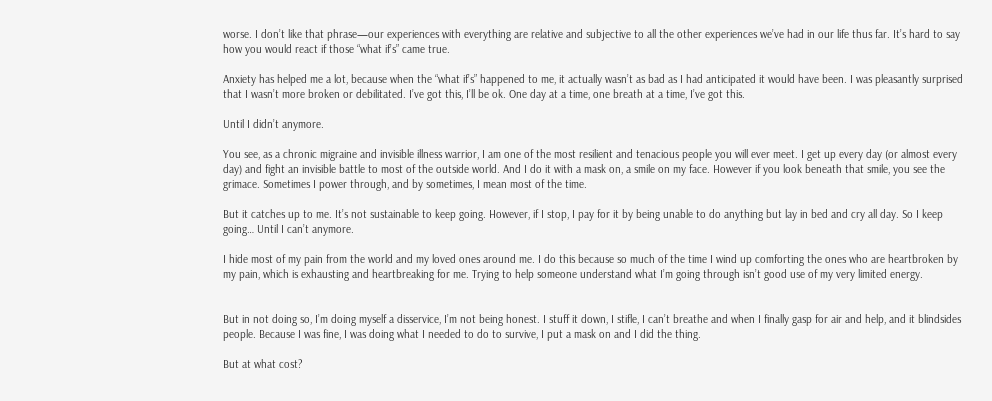worse. I don’t like that phrase—our experiences with everything are relative and subjective to all the other experiences we’ve had in our life thus far. It’s hard to say how you would react if those “what if’s” came true.

Anxiety has helped me a lot, because when the “what if’s” happened to me, it actually wasn’t as bad as I had anticipated it would have been. I was pleasantly surprised that I wasn’t more broken or debilitated. I’ve got this, I’ll be ok. One day at a time, one breath at a time, I’ve got this.

Until I didn’t anymore.

You see, as a chronic migraine and invisible illness warrior, I am one of the most resilient and tenacious people you will ever meet. I get up every day (or almost every day) and fight an invisible battle to most of the outside world. And I do it with a mask on, a smile on my face. However if you look beneath that smile, you see the grimace. Sometimes I power through, and by sometimes, I mean most of the time.

But it catches up to me. It’s not sustainable to keep going. However, if I stop, I pay for it by being unable to do anything but lay in bed and cry all day. So I keep going… Until I can’t anymore.

I hide most of my pain from the world and my loved ones around me. I do this because so much of the time I wind up comforting the ones who are heartbroken by my pain, which is exhausting and heartbreaking for me. Trying to help someone understand what I’m going through isn’t good use of my very limited energy.


But in not doing so, I’m doing myself a disservice, I’m not being honest. I stuff it down, I stifle, I can’t breathe and when I finally gasp for air and help, and it blindsides people. Because I was fine, I was doing what I needed to do to survive, I put a mask on and I did the thing.

But at what cost?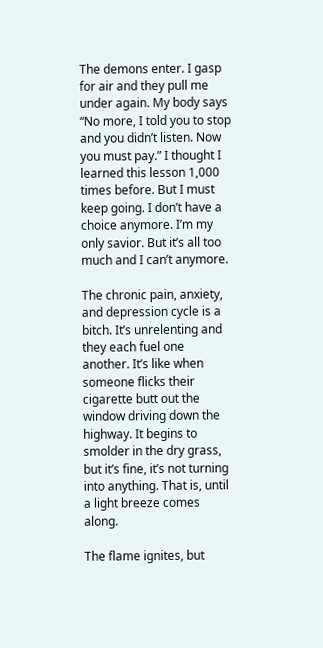The demons enter. I gasp for air and they pull me under again. My body says “No more, I told you to stop and you didn’t listen. Now you must pay.” I thought I learned this lesson 1,000 times before. But I must keep going. I don’t have a choice anymore. I’m my only savior. But it’s all too much and I can’t anymore.

The chronic pain, anxiety, and depression cycle is a bitch. It’s unrelenting and they each fuel one another. It’s like when someone flicks their cigarette butt out the window driving down the highway. It begins to smolder in the dry grass, but it’s fine, it’s not turning into anything. That is, until a light breeze comes along.

The flame ignites, but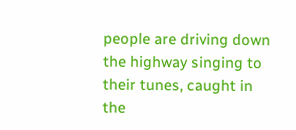people are driving down the highway singing to their tunes, caught in the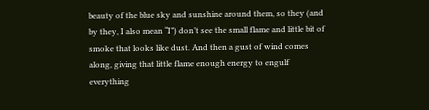beauty of the blue sky and sunshine around them, so they (and by they, I also mean “I”) don’t see the small flame and little bit of smoke that looks like dust. And then a gust of wind comes along, giving that little flame enough energy to engulf everything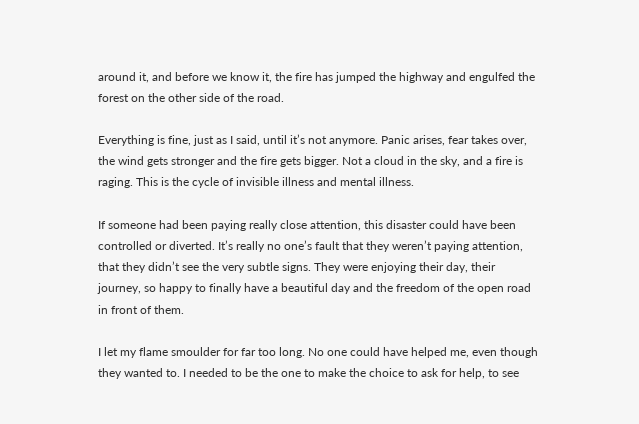around it, and before we know it, the fire has jumped the highway and engulfed the forest on the other side of the road.

Everything is fine, just as I said, until it’s not anymore. Panic arises, fear takes over, the wind gets stronger and the fire gets bigger. Not a cloud in the sky, and a fire is raging. This is the cycle of invisible illness and mental illness.

If someone had been paying really close attention, this disaster could have been controlled or diverted. It’s really no one’s fault that they weren’t paying attention, that they didn’t see the very subtle signs. They were enjoying their day, their journey, so happy to finally have a beautiful day and the freedom of the open road in front of them.

I let my flame smoulder for far too long. No one could have helped me, even though they wanted to. I needed to be the one to make the choice to ask for help, to see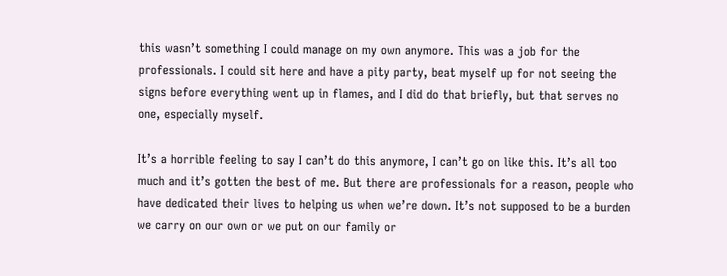this wasn’t something I could manage on my own anymore. This was a job for the professionals. I could sit here and have a pity party, beat myself up for not seeing the signs before everything went up in flames, and I did do that briefly, but that serves no one, especially myself.

It’s a horrible feeling to say I can’t do this anymore, I can’t go on like this. It’s all too much and it’s gotten the best of me. But there are professionals for a reason, people who have dedicated their lives to helping us when we’re down. It’s not supposed to be a burden we carry on our own or we put on our family or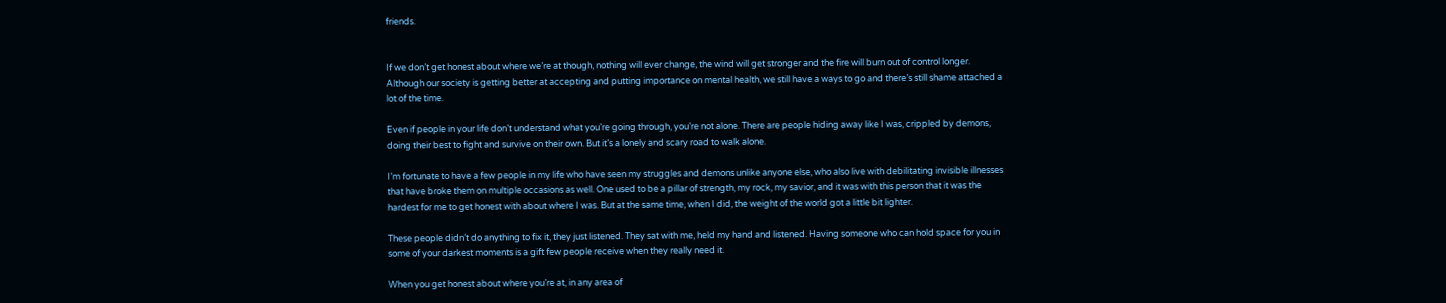friends.


If we don’t get honest about where we’re at though, nothing will ever change, the wind will get stronger and the fire will burn out of control longer. Although our society is getting better at accepting and putting importance on mental health, we still have a ways to go and there’s still shame attached a lot of the time.

Even if people in your life don’t understand what you’re going through, you’re not alone. There are people hiding away like I was, crippled by demons, doing their best to fight and survive on their own. But it’s a lonely and scary road to walk alone.

I’m fortunate to have a few people in my life who have seen my struggles and demons unlike anyone else, who also live with debilitating invisible illnesses that have broke them on multiple occasions as well. One used to be a pillar of strength, my rock, my savior, and it was with this person that it was the hardest for me to get honest with about where I was. But at the same time, when I did, the weight of the world got a little bit lighter.

These people didn’t do anything to fix it, they just listened. They sat with me, held my hand and listened. Having someone who can hold space for you in some of your darkest moments is a gift few people receive when they really need it.

When you get honest about where you’re at, in any area of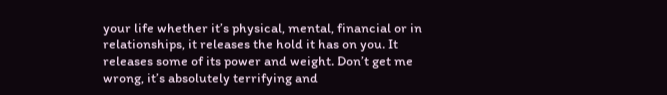your life whether it’s physical, mental, financial or in relationships, it releases the hold it has on you. It releases some of its power and weight. Don’t get me wrong, it’s absolutely terrifying and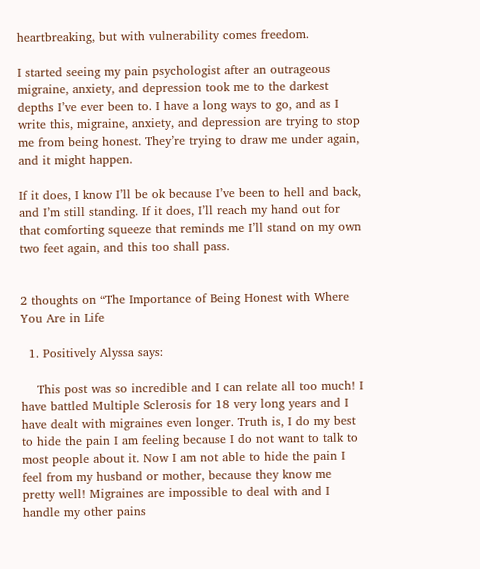heartbreaking, but with vulnerability comes freedom.

I started seeing my pain psychologist after an outrageous migraine, anxiety, and depression took me to the darkest depths I’ve ever been to. I have a long ways to go, and as I write this, migraine, anxiety, and depression are trying to stop me from being honest. They’re trying to draw me under again, and it might happen.

If it does, I know I’ll be ok because I’ve been to hell and back, and I’m still standing. If it does, I’ll reach my hand out for that comforting squeeze that reminds me I’ll stand on my own two feet again, and this too shall pass.


2 thoughts on “The Importance of Being Honest with Where You Are in Life

  1. Positively Alyssa says:

    This post was so incredible and I can relate all too much! I have battled Multiple Sclerosis for 18 very long years and I have dealt with migraines even longer. Truth is, I do my best to hide the pain I am feeling because I do not want to talk to most people about it. Now I am not able to hide the pain I feel from my husband or mother, because they know me pretty well! Migraines are impossible to deal with and I handle my other pains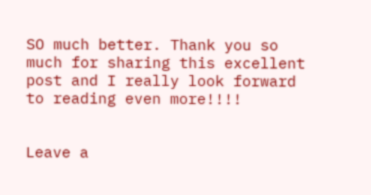SO much better. Thank you so much for sharing this excellent post and I really look forward to reading even more!!!!


Leave a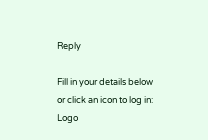Reply

Fill in your details below or click an icon to log in: Logo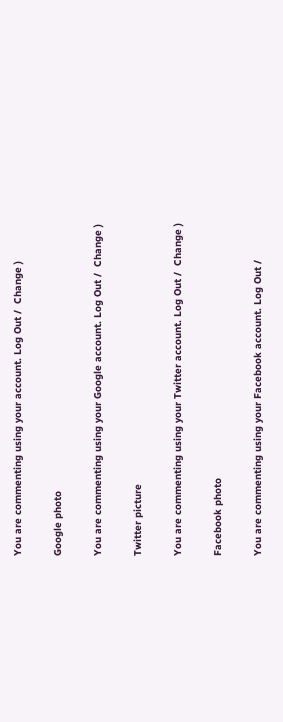You are commenting using your account. Log Out /  Change )

Google photo

You are commenting using your Google account. Log Out /  Change )

Twitter picture

You are commenting using your Twitter account. Log Out /  Change )

Facebook photo

You are commenting using your Facebook account. Log Out /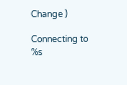Change )

Connecting to %s